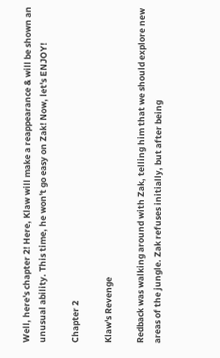Well, here's chapter 2! Here, Klaw will make a reappearance & will be shown an unusual ability. This time, he won't go easy on Zak! Now, let's ENJOY!

Chapter 2

Klaw's Revenge

Redback was walking around with Zak, telling him that we should explore new areas of the jungle. Zak refuses initially, but after being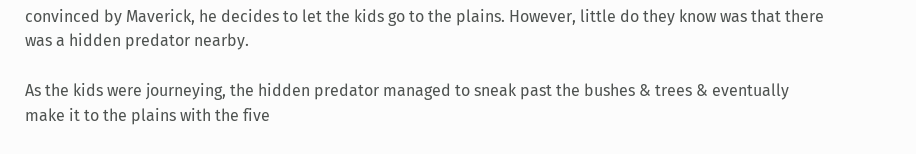convinced by Maverick, he decides to let the kids go to the plains. However, little do they know was that there was a hidden predator nearby.

As the kids were journeying, the hidden predator managed to sneak past the bushes & trees & eventually make it to the plains with the five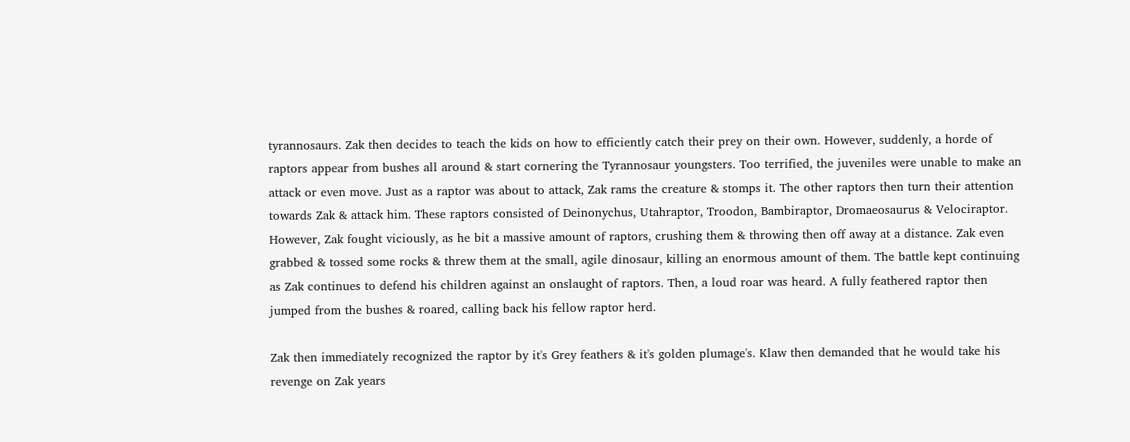tyrannosaurs. Zak then decides to teach the kids on how to efficiently catch their prey on their own. However, suddenly, a horde of raptors appear from bushes all around & start cornering the Tyrannosaur youngsters. Too terrified, the juveniles were unable to make an attack or even move. Just as a raptor was about to attack, Zak rams the creature & stomps it. The other raptors then turn their attention towards Zak & attack him. These raptors consisted of Deinonychus, Utahraptor, Troodon, Bambiraptor, Dromaeosaurus & Velociraptor. However, Zak fought viciously, as he bit a massive amount of raptors, crushing them & throwing then off away at a distance. Zak even grabbed & tossed some rocks & threw them at the small, agile dinosaur, killing an enormous amount of them. The battle kept continuing as Zak continues to defend his children against an onslaught of raptors. Then, a loud roar was heard. A fully feathered raptor then jumped from the bushes & roared, calling back his fellow raptor herd.

Zak then immediately recognized the raptor by it's Grey feathers & it's golden plumage's. Klaw then demanded that he would take his revenge on Zak years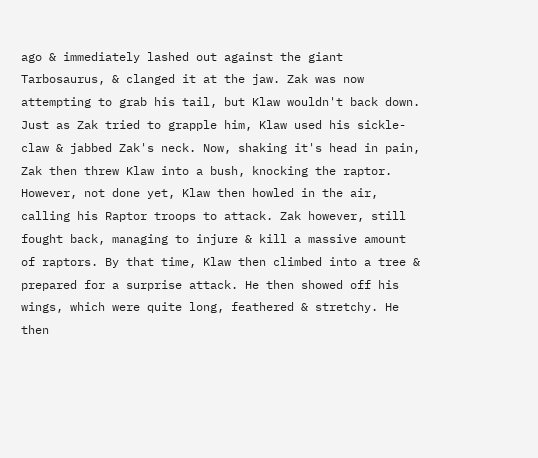ago & immediately lashed out against the giant Tarbosaurus, & clanged it at the jaw. Zak was now attempting to grab his tail, but Klaw wouldn't back down. Just as Zak tried to grapple him, Klaw used his sickle-claw & jabbed Zak's neck. Now, shaking it's head in pain, Zak then threw Klaw into a bush, knocking the raptor. However, not done yet, Klaw then howled in the air, calling his Raptor troops to attack. Zak however, still fought back, managing to injure & kill a massive amount of raptors. By that time, Klaw then climbed into a tree & prepared for a surprise attack. He then showed off his wings, which were quite long, feathered & stretchy. He then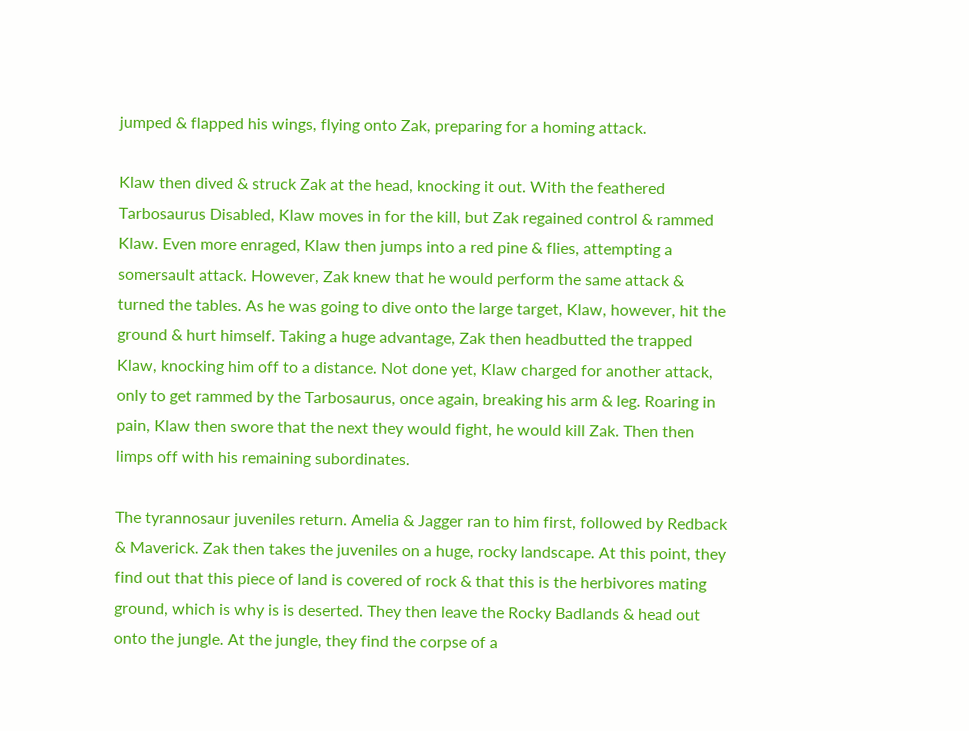jumped & flapped his wings, flying onto Zak, preparing for a homing attack.

Klaw then dived & struck Zak at the head, knocking it out. With the feathered Tarbosaurus Disabled, Klaw moves in for the kill, but Zak regained control & rammed Klaw. Even more enraged, Klaw then jumps into a red pine & flies, attempting a somersault attack. However, Zak knew that he would perform the same attack & turned the tables. As he was going to dive onto the large target, Klaw, however, hit the ground & hurt himself. Taking a huge advantage, Zak then headbutted the trapped Klaw, knocking him off to a distance. Not done yet, Klaw charged for another attack, only to get rammed by the Tarbosaurus, once again, breaking his arm & leg. Roaring in pain, Klaw then swore that the next they would fight, he would kill Zak. Then then limps off with his remaining subordinates.

The tyrannosaur juveniles return. Amelia & Jagger ran to him first, followed by Redback & Maverick. Zak then takes the juveniles on a huge, rocky landscape. At this point, they find out that this piece of land is covered of rock & that this is the herbivores mating ground, which is why is is deserted. They then leave the Rocky Badlands & head out onto the jungle. At the jungle, they find the corpse of a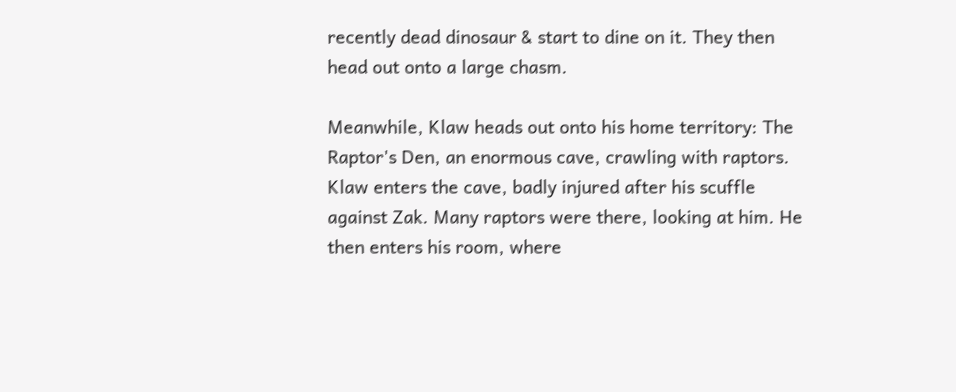recently dead dinosaur & start to dine on it. They then head out onto a large chasm.

Meanwhile, Klaw heads out onto his home territory: The Raptor's Den, an enormous cave, crawling with raptors. Klaw enters the cave, badly injured after his scuffle against Zak. Many raptors were there, looking at him. He then enters his room, where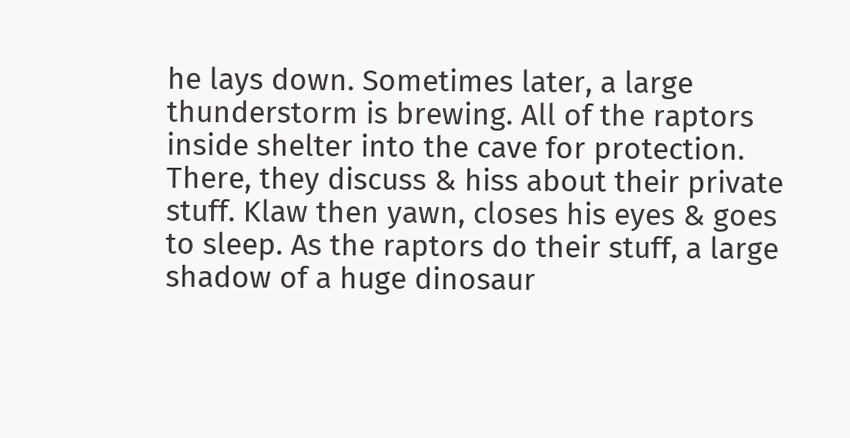he lays down. Sometimes later, a large thunderstorm is brewing. All of the raptors inside shelter into the cave for protection. There, they discuss & hiss about their private stuff. Klaw then yawn, closes his eyes & goes to sleep. As the raptors do their stuff, a large shadow of a huge dinosaur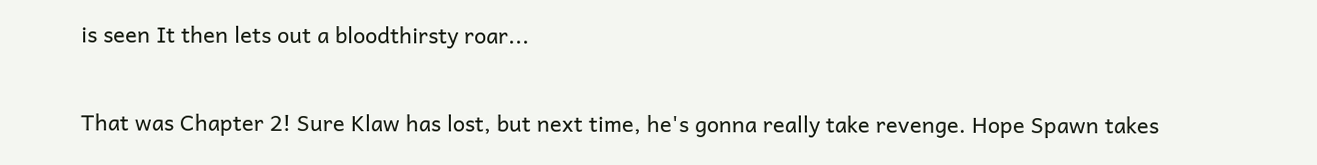is seen It then lets out a bloodthirsty roar...

That was Chapter 2! Sure Klaw has lost, but next time, he's gonna really take revenge. Hope Spawn takes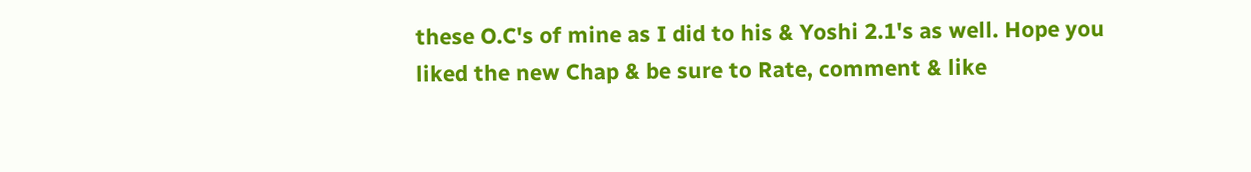these O.C's of mine as I did to his & Yoshi 2.1's as well. Hope you liked the new Chap & be sure to Rate, comment & like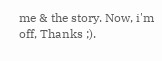me & the story. Now, i'm off, Thanks ;).